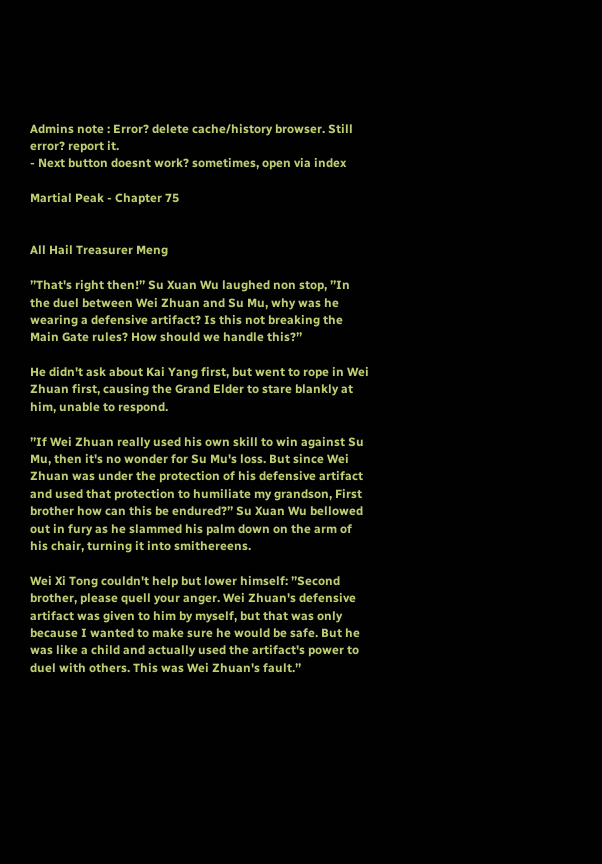Admins note : Error? delete cache/history browser. Still error? report it.
- Next button doesnt work? sometimes, open via index

Martial Peak - Chapter 75


All Hail Treasurer Meng

’’That's right then!’’ Su Xuan Wu laughed non stop, ’’In the duel between Wei Zhuan and Su Mu, why was he wearing a defensive artifact? Is this not breaking the Main Gate rules? How should we handle this?’’

He didn't ask about Kai Yang first, but went to rope in Wei Zhuan first, causing the Grand Elder to stare blankly at him, unable to respond.

’’If Wei Zhuan really used his own skill to win against Su Mu, then it's no wonder for Su Mu's loss. But since Wei Zhuan was under the protection of his defensive artifact and used that protection to humiliate my grandson, First brother how can this be endured?’’ Su Xuan Wu bellowed out in fury as he slammed his palm down on the arm of his chair, turning it into smithereens.

Wei Xi Tong couldn't help but lower himself: ’’Second brother, please quell your anger. Wei Zhuan's defensive artifact was given to him by myself, but that was only because I wanted to make sure he would be safe. But he was like a child and actually used the artifact's power to duel with others. This was Wei Zhuan's fault.’’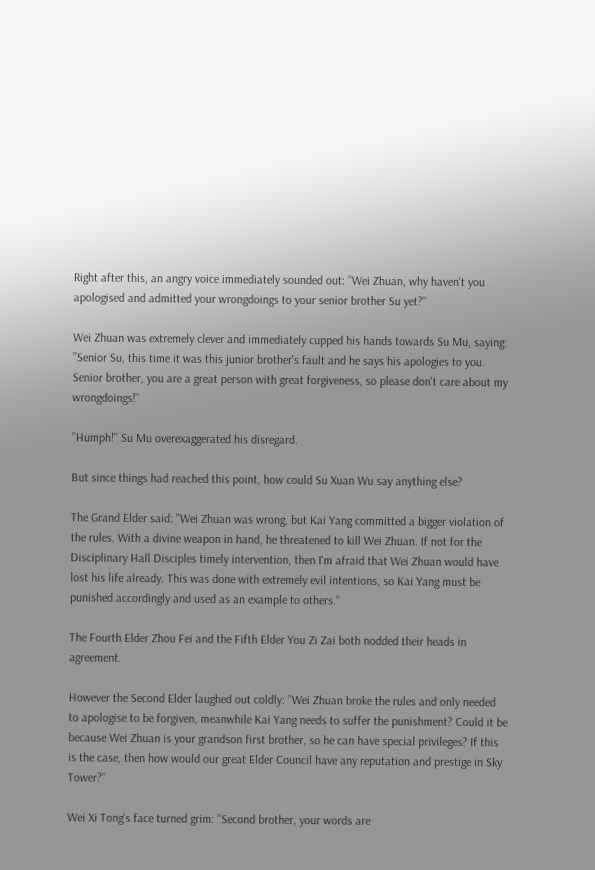Right after this, an angry voice immediately sounded out: ’’Wei Zhuan, why haven't you apologised and admitted your wrongdoings to your senior brother Su yet?’’

Wei Zhuan was extremely clever and immediately cupped his hands towards Su Mu, saying: ’’Senior Su, this time it was this junior brother's fault and he says his apologies to you. Senior brother, you are a great person with great forgiveness, so please don't care about my wrongdoings!’’

’’Humph!’’ Su Mu overexaggerated his disregard.

But since things had reached this point, how could Su Xuan Wu say anything else?

The Grand Elder said: ’’Wei Zhuan was wrong, but Kai Yang committed a bigger violation of the rules. With a divine weapon in hand, he threatened to kill Wei Zhuan. If not for the Disciplinary Hall Disciples timely intervention, then I'm afraid that Wei Zhuan would have lost his life already. This was done with extremely evil intentions, so Kai Yang must be punished accordingly and used as an example to others.’’

The Fourth Elder Zhou Fei and the Fifth Elder You Zi Zai both nodded their heads in agreement.

However the Second Elder laughed out coldly: ’’Wei Zhuan broke the rules and only needed to apologise to be forgiven, meanwhile Kai Yang needs to suffer the punishment? Could it be because Wei Zhuan is your grandson first brother, so he can have special privileges? If this is the case, then how would our great Elder Council have any reputation and prestige in Sky Tower?’’

Wei Xi Tong's face turned grim: ’’Second brother, your words are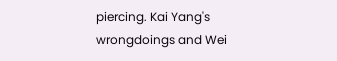piercing. Kai Yang's wrongdoings and Wei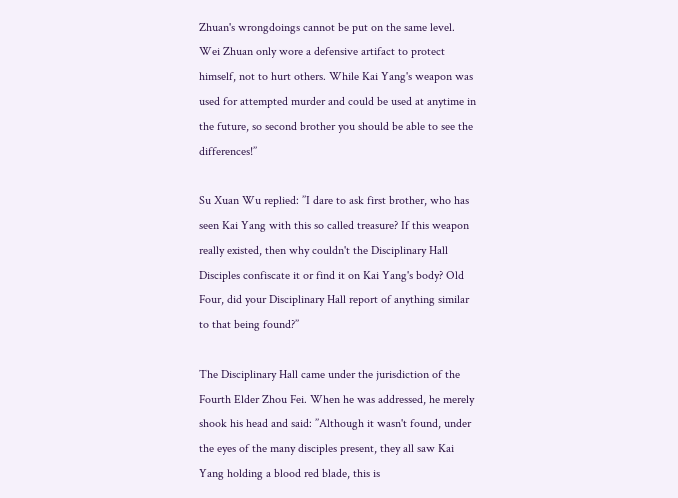Zhuan's wrongdoings cannot be put on the same level. Wei Zhuan only wore a defensive artifact to protect himself, not to hurt others. While Kai Yang's weapon was used for attempted murder and could be used at anytime in the future, so second brother you should be able to see the differences!’’

Su Xuan Wu replied: ’’I dare to ask first brother, who has seen Kai Yang with this so called treasure? If this weapon really existed, then why couldn't the Disciplinary Hall Disciples confiscate it or find it on Kai Yang's body? Old Four, did your Disciplinary Hall report of anything similar to that being found?’’

The Disciplinary Hall came under the jurisdiction of the Fourth Elder Zhou Fei. When he was addressed, he merely shook his head and said: ’’Although it wasn't found, under the eyes of the many disciples present, they all saw Kai Yang holding a blood red blade, this is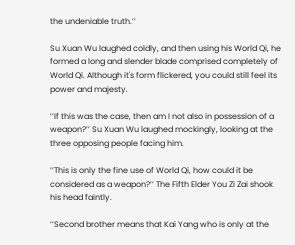the undeniable truth.’’

Su Xuan Wu laughed coldly, and then using his World Qi, he formed a long and slender blade comprised completely of World Qi. Although it's form flickered, you could still feel its power and majesty.

’’If this was the case, then am I not also in possession of a weapon?’’ Su Xuan Wu laughed mockingly, looking at the three opposing people facing him.

’’This is only the fine use of World Qi, how could it be considered as a weapon?’’ The Fifth Elder You Zi Zai shook his head faintly.

’’Second brother means that Kai Yang who is only at the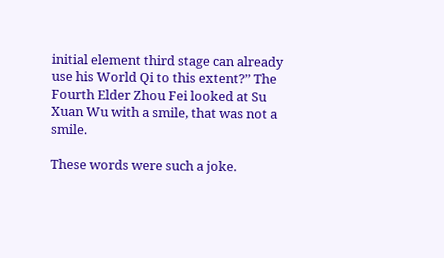initial element third stage can already use his World Qi to this extent?’’ The Fourth Elder Zhou Fei looked at Su Xuan Wu with a smile, that was not a smile.

These words were such a joke.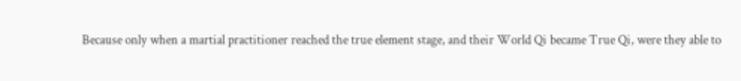Because only when a martial practitioner reached the true element stage, and their World Qi became True Qi, were they able to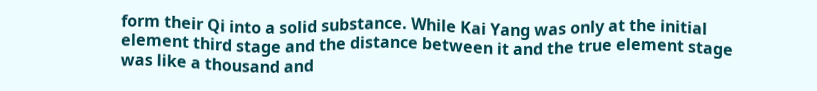form their Qi into a solid substance. While Kai Yang was only at the initial element third stage and the distance between it and the true element stage was like a thousand and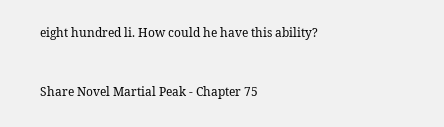eight hundred li. How could he have this ability?


Share Novel Martial Peak - Chapter 75